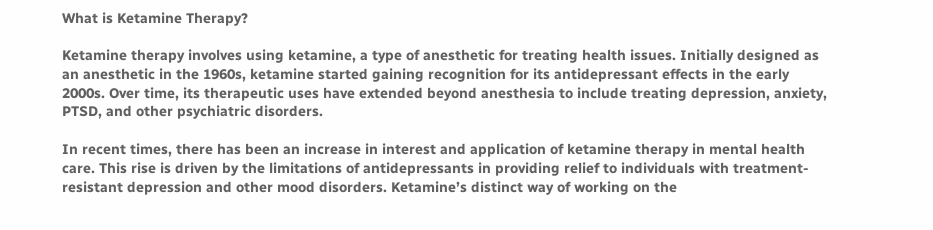What is Ketamine Therapy?

Ketamine therapy involves using ketamine, a type of anesthetic for treating health issues. Initially designed as an anesthetic in the 1960s, ketamine started gaining recognition for its antidepressant effects in the early 2000s. Over time, its therapeutic uses have extended beyond anesthesia to include treating depression, anxiety, PTSD, and other psychiatric disorders.

In recent times, there has been an increase in interest and application of ketamine therapy in mental health care. This rise is driven by the limitations of antidepressants in providing relief to individuals with treatment-resistant depression and other mood disorders. Ketamine’s distinct way of working on the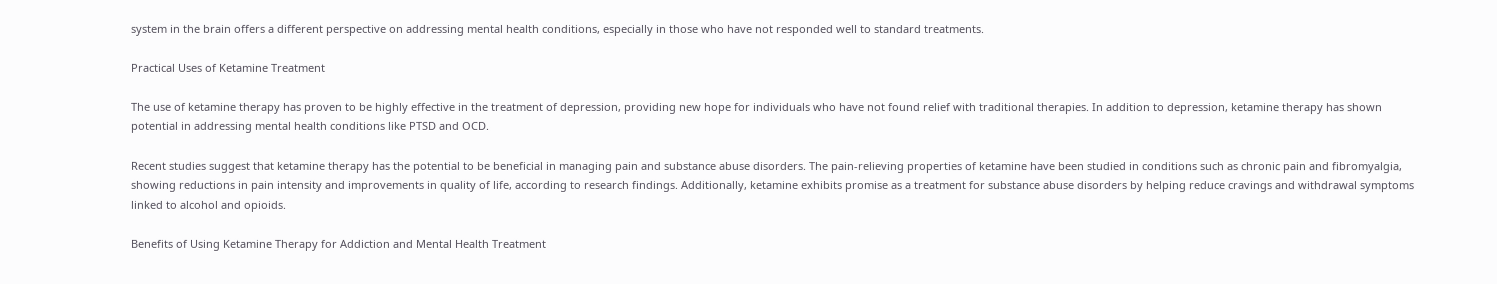system in the brain offers a different perspective on addressing mental health conditions, especially in those who have not responded well to standard treatments.

Practical Uses of Ketamine Treatment

The use of ketamine therapy has proven to be highly effective in the treatment of depression, providing new hope for individuals who have not found relief with traditional therapies. In addition to depression, ketamine therapy has shown potential in addressing mental health conditions like PTSD and OCD.

Recent studies suggest that ketamine therapy has the potential to be beneficial in managing pain and substance abuse disorders. The pain-relieving properties of ketamine have been studied in conditions such as chronic pain and fibromyalgia, showing reductions in pain intensity and improvements in quality of life, according to research findings. Additionally, ketamine exhibits promise as a treatment for substance abuse disorders by helping reduce cravings and withdrawal symptoms linked to alcohol and opioids.

Benefits of Using Ketamine Therapy for Addiction and Mental Health Treatment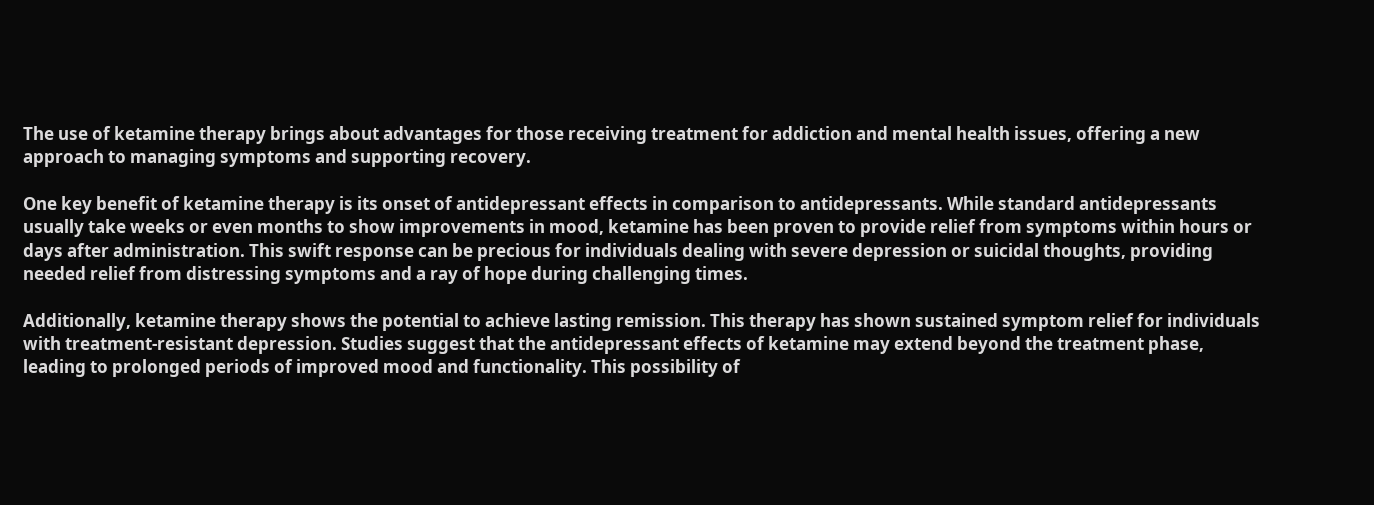The use of ketamine therapy brings about advantages for those receiving treatment for addiction and mental health issues, offering a new approach to managing symptoms and supporting recovery.

One key benefit of ketamine therapy is its onset of antidepressant effects in comparison to antidepressants. While standard antidepressants usually take weeks or even months to show improvements in mood, ketamine has been proven to provide relief from symptoms within hours or days after administration. This swift response can be precious for individuals dealing with severe depression or suicidal thoughts, providing needed relief from distressing symptoms and a ray of hope during challenging times.

Additionally, ketamine therapy shows the potential to achieve lasting remission. This therapy has shown sustained symptom relief for individuals with treatment-resistant depression. Studies suggest that the antidepressant effects of ketamine may extend beyond the treatment phase, leading to prolonged periods of improved mood and functionality. This possibility of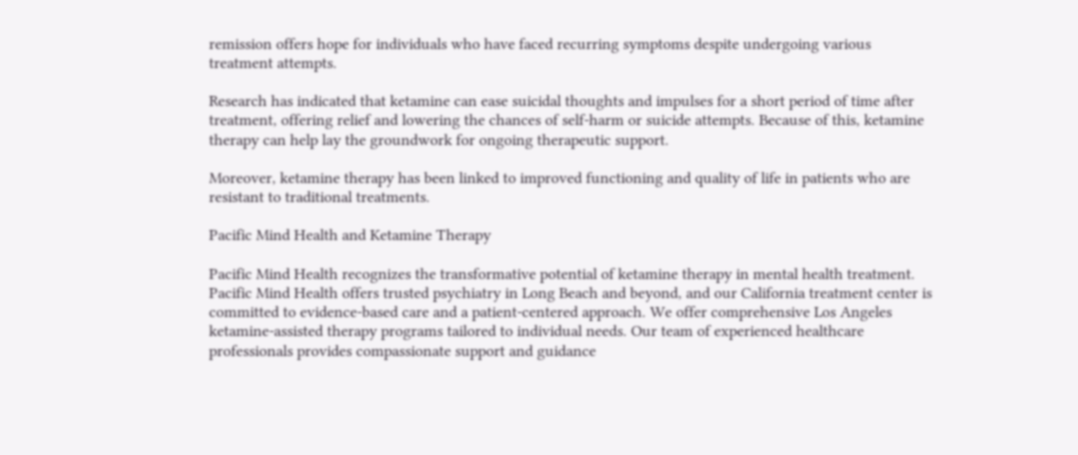remission offers hope for individuals who have faced recurring symptoms despite undergoing various treatment attempts.

Research has indicated that ketamine can ease suicidal thoughts and impulses for a short period of time after treatment, offering relief and lowering the chances of self-harm or suicide attempts. Because of this, ketamine therapy can help lay the groundwork for ongoing therapeutic support.

Moreover, ketamine therapy has been linked to improved functioning and quality of life in patients who are resistant to traditional treatments.

Pacific Mind Health and Ketamine Therapy

Pacific Mind Health recognizes the transformative potential of ketamine therapy in mental health treatment. Pacific Mind Health offers trusted psychiatry in Long Beach and beyond, and our California treatment center is committed to evidence-based care and a patient-centered approach. We offer comprehensive Los Angeles ketamine-assisted therapy programs tailored to individual needs. Our team of experienced healthcare professionals provides compassionate support and guidance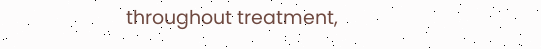throughout treatment,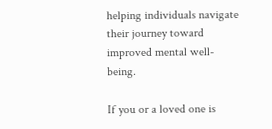helping individuals navigate their journey toward improved mental well-being.

If you or a loved one is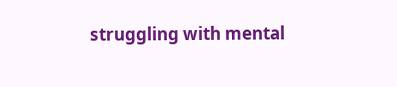struggling with mental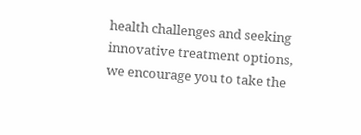health challenges and seeking innovative treatment options, we encourage you to take the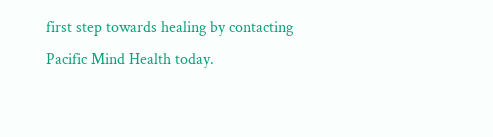first step towards healing by contacting Pacific Mind Health today.